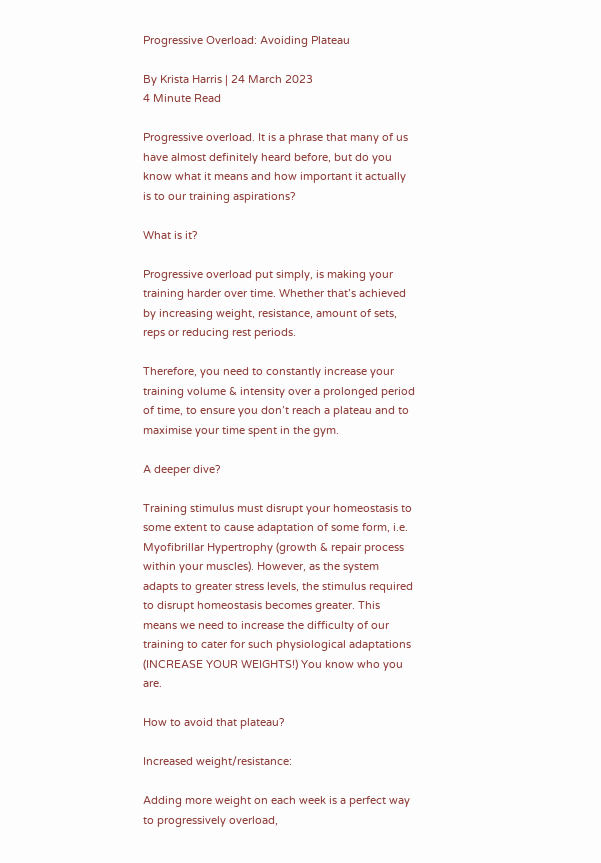Progressive Overload: Avoiding Plateau

By Krista Harris | 24 March 2023
4 Minute Read

Progressive overload. It is a phrase that many of us have almost definitely heard before, but do you know what it means and how important it actually is to our training aspirations?

What is it?

Progressive overload put simply, is making your training harder over time. Whether that’s achieved by increasing weight, resistance, amount of sets, reps or reducing rest periods.

Therefore, you need to constantly increase your training volume & intensity over a prolonged period of time, to ensure you don’t reach a plateau and to maximise your time spent in the gym.

A deeper dive?

Training stimulus must disrupt your homeostasis to some extent to cause adaptation of some form, i.e. Myofibrillar Hypertrophy (growth & repair process within your muscles). However, as the system adapts to greater stress levels, the stimulus required to disrupt homeostasis becomes greater. This means we need to increase the difficulty of our training to cater for such physiological adaptations (INCREASE YOUR WEIGHTS!) You know who you are.

How to avoid that plateau?

Increased weight/resistance:

Adding more weight on each week is a perfect way to progressively overload,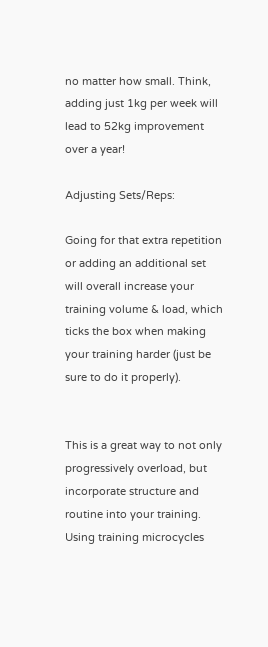no matter how small. Think, adding just 1kg per week will lead to 52kg improvement over a year!

Adjusting Sets/Reps:

Going for that extra repetition or adding an additional set will overall increase your training volume & load, which ticks the box when making your training harder (just be sure to do it properly).


This is a great way to not only progressively overload, but incorporate structure and routine into your training. Using training microcycles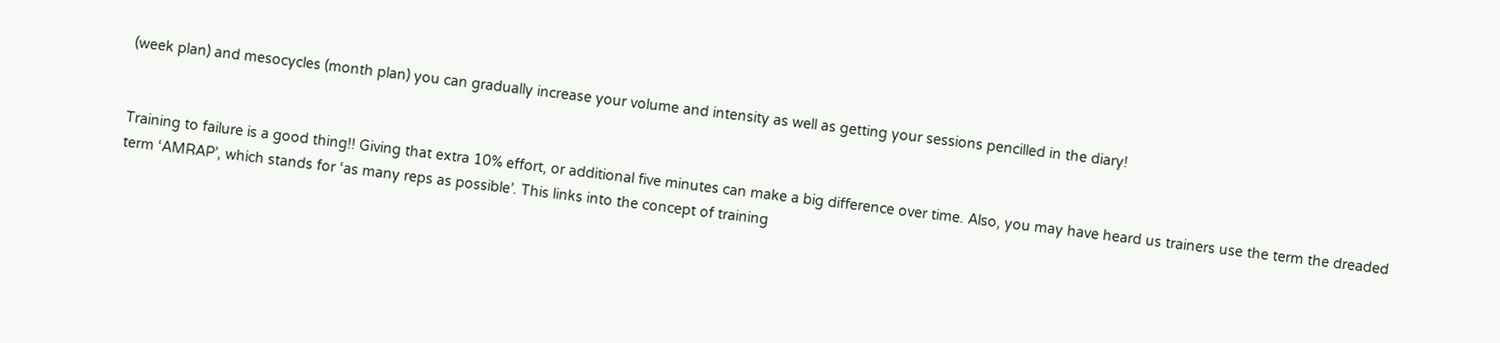(week plan) and mesocycles (month plan) you can gradually increase your volume and intensity as well as getting your sessions pencilled in the diary!


Training to failure is a good thing!! Giving that extra 10% effort, or additional five minutes can make a big difference over time. Also, you may have heard us trainers use the term the dreaded term ‘AMRAP’, which stands for ‘as many reps as possible’. This links into the concept of training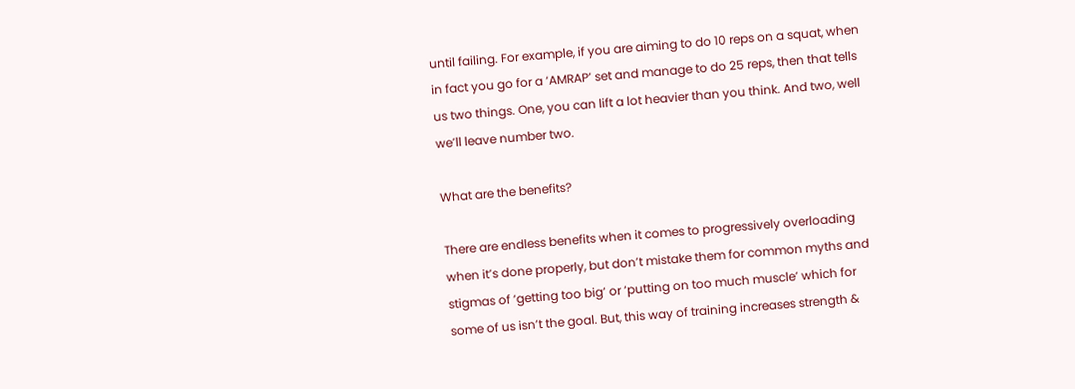until failing. For example, if you are aiming to do 10 reps on a squat, when in fact you go for a ‘AMRAP’ set and manage to do 25 reps, then that tells us two things. One, you can lift a lot heavier than you think. And two, well we’ll leave number two.

What are the benefits?

There are endless benefits when it comes to progressively overloading when it’s done properly, but don’t mistake them for common myths and stigmas of ‘getting too big’ or ‘putting on too much muscle’ which for some of us isn’t the goal. But, this way of training increases strength &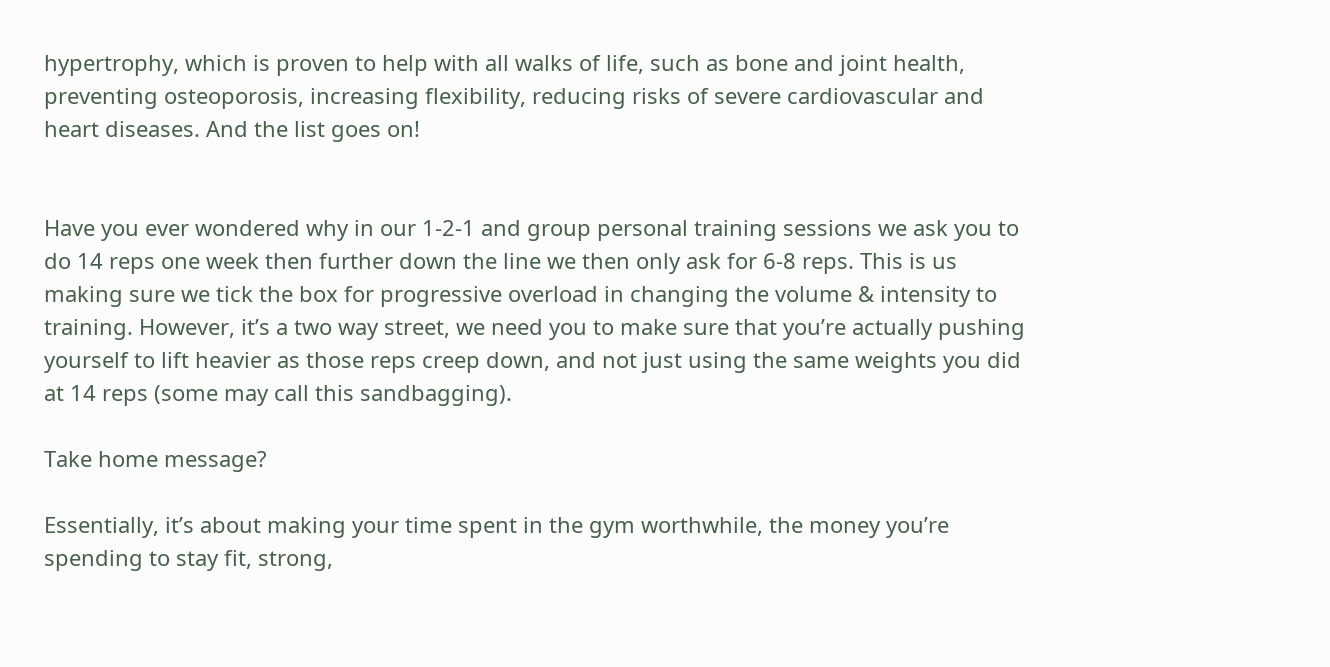hypertrophy, which is proven to help with all walks of life, such as bone and joint health, preventing osteoporosis, increasing flexibility, reducing risks of severe cardiovascular and heart diseases. And the list goes on!


Have you ever wondered why in our 1-2-1 and group personal training sessions we ask you to do 14 reps one week then further down the line we then only ask for 6-8 reps. This is us making sure we tick the box for progressive overload in changing the volume & intensity to training. However, it’s a two way street, we need you to make sure that you’re actually pushing yourself to lift heavier as those reps creep down, and not just using the same weights you did at 14 reps (some may call this sandbagging).

Take home message?

Essentially, it’s about making your time spent in the gym worthwhile, the money you’re spending to stay fit, strong,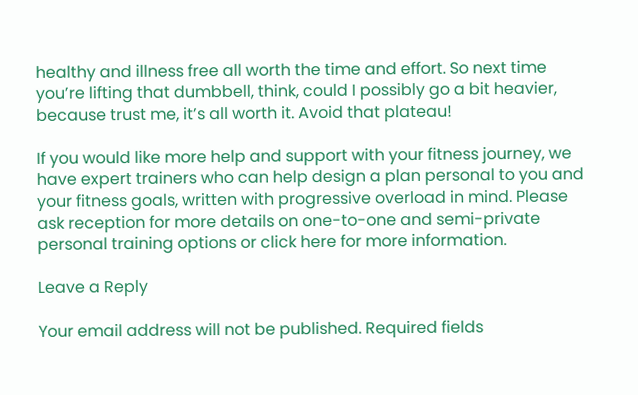healthy and illness free all worth the time and effort. So next time you’re lifting that dumbbell, think, could I possibly go a bit heavier, because trust me, it’s all worth it. Avoid that plateau!

If you would like more help and support with your fitness journey, we have expert trainers who can help design a plan personal to you and your fitness goals, written with progressive overload in mind. Please ask reception for more details on one-to-one and semi-private personal training options or click here for more information.

Leave a Reply

Your email address will not be published. Required fields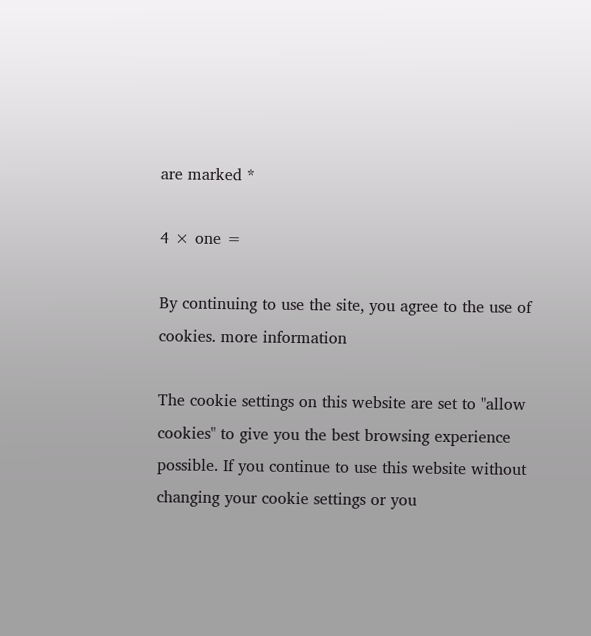are marked *

4 × one =

By continuing to use the site, you agree to the use of cookies. more information

The cookie settings on this website are set to "allow cookies" to give you the best browsing experience possible. If you continue to use this website without changing your cookie settings or you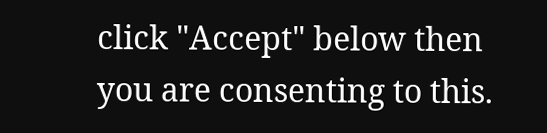click "Accept" below then you are consenting to this.